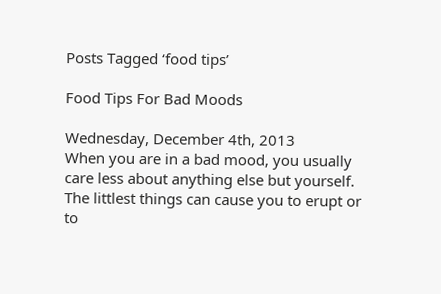Posts Tagged ‘food tips’

Food Tips For Bad Moods

Wednesday, December 4th, 2013
When you are in a bad mood, you usually care less about anything else but yourself. The littlest things can cause you to erupt or to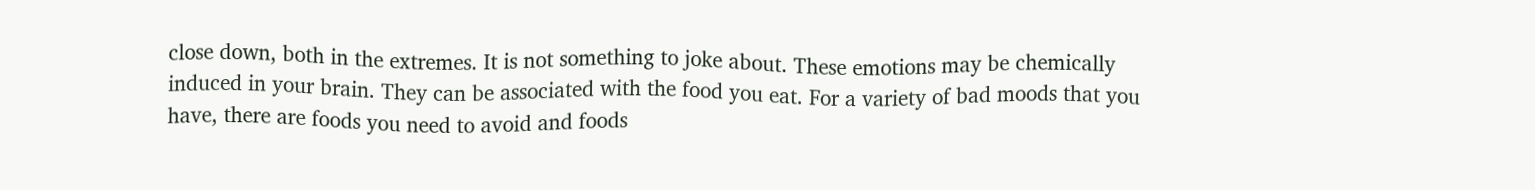close down, both in the extremes. It is not something to joke about. These emotions may be chemically induced in your brain. They can be associated with the food you eat. For a variety of bad moods that you have, there are foods you need to avoid and foods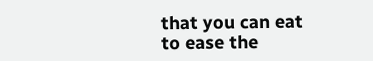that you can eat to ease the